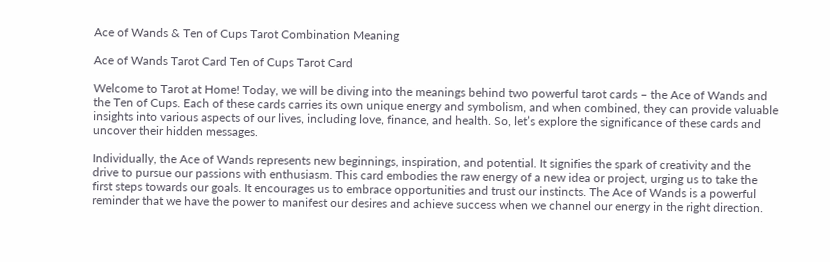Ace of Wands & Ten of Cups Tarot Combination Meaning

Ace of Wands Tarot Card Ten of Cups Tarot Card

Welcome to Tarot at Home! Today, we will be diving into the meanings behind two powerful tarot cards – the Ace of Wands and the Ten of Cups. Each of these cards carries its own unique energy and symbolism, and when combined, they can provide valuable insights into various aspects of our lives, including love, finance, and health. So, let’s explore the significance of these cards and uncover their hidden messages.

Individually, the Ace of Wands represents new beginnings, inspiration, and potential. It signifies the spark of creativity and the drive to pursue our passions with enthusiasm. This card embodies the raw energy of a new idea or project, urging us to take the first steps towards our goals. It encourages us to embrace opportunities and trust our instincts. The Ace of Wands is a powerful reminder that we have the power to manifest our desires and achieve success when we channel our energy in the right direction.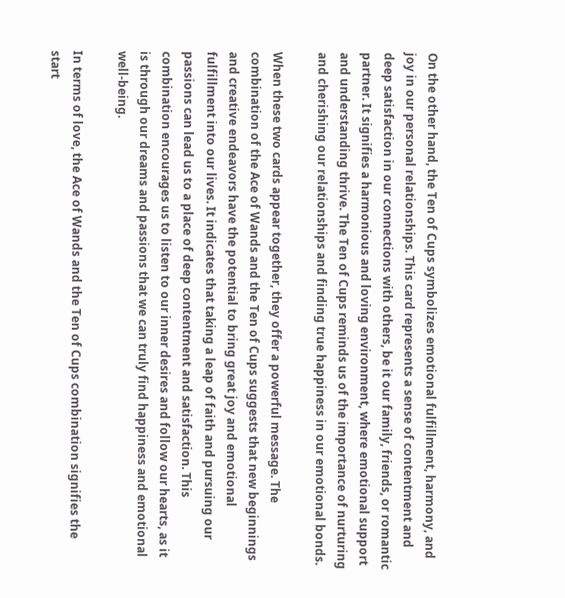On the other hand, the Ten of Cups symbolizes emotional fulfillment, harmony, and joy in our personal relationships. This card represents a sense of contentment and deep satisfaction in our connections with others, be it our family, friends, or romantic partner. It signifies a harmonious and loving environment, where emotional support and understanding thrive. The Ten of Cups reminds us of the importance of nurturing and cherishing our relationships and finding true happiness in our emotional bonds.

When these two cards appear together, they offer a powerful message. The combination of the Ace of Wands and the Ten of Cups suggests that new beginnings and creative endeavors have the potential to bring great joy and emotional fulfillment into our lives. It indicates that taking a leap of faith and pursuing our passions can lead us to a place of deep contentment and satisfaction. This combination encourages us to listen to our inner desires and follow our hearts, as it is through our dreams and passions that we can truly find happiness and emotional well-being.

In terms of love, the Ace of Wands and the Ten of Cups combination signifies the start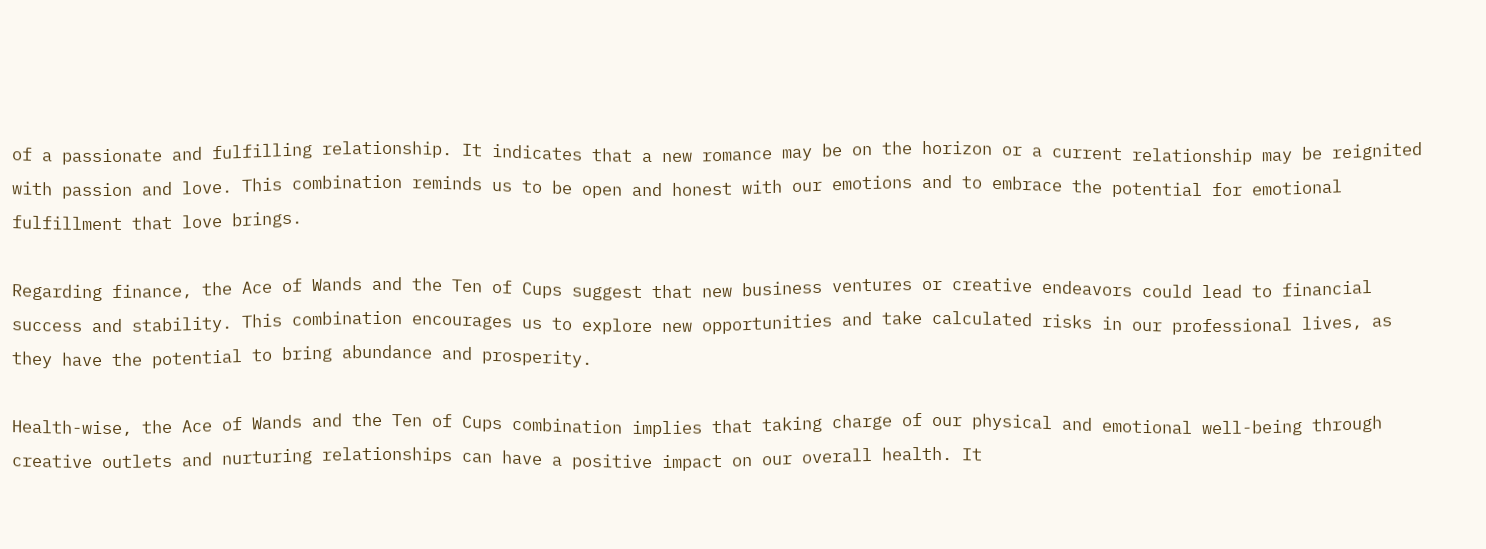of a passionate and fulfilling relationship. It indicates that a new romance may be on the horizon or a current relationship may be reignited with passion and love. This combination reminds us to be open and honest with our emotions and to embrace the potential for emotional fulfillment that love brings.

Regarding finance, the Ace of Wands and the Ten of Cups suggest that new business ventures or creative endeavors could lead to financial success and stability. This combination encourages us to explore new opportunities and take calculated risks in our professional lives, as they have the potential to bring abundance and prosperity.

Health-wise, the Ace of Wands and the Ten of Cups combination implies that taking charge of our physical and emotional well-being through creative outlets and nurturing relationships can have a positive impact on our overall health. It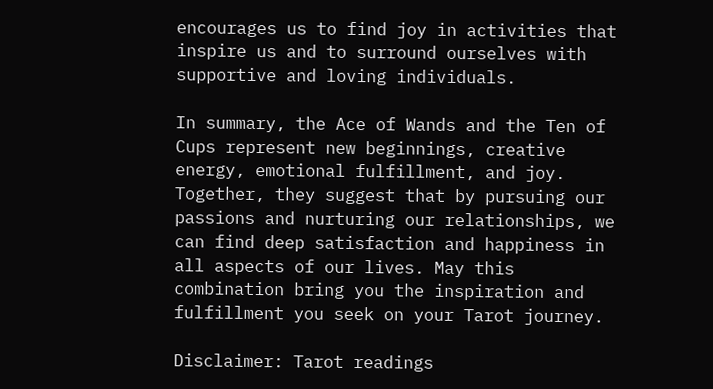encourages us to find joy in activities that inspire us and to surround ourselves with supportive and loving individuals.

In summary, the Ace of Wands and the Ten of Cups represent new beginnings, creative energy, emotional fulfillment, and joy. Together, they suggest that by pursuing our passions and nurturing our relationships, we can find deep satisfaction and happiness in all aspects of our lives. May this combination bring you the inspiration and fulfillment you seek on your Tarot journey.

Disclaimer: Tarot readings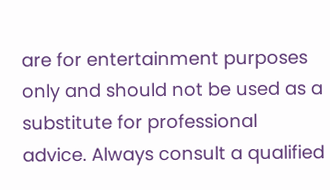are for entertainment purposes only and should not be used as a substitute for professional advice. Always consult a qualified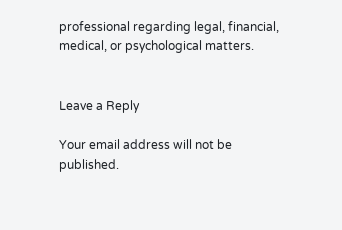professional regarding legal, financial, medical, or psychological matters.


Leave a Reply

Your email address will not be published.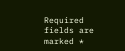Required fields are marked *